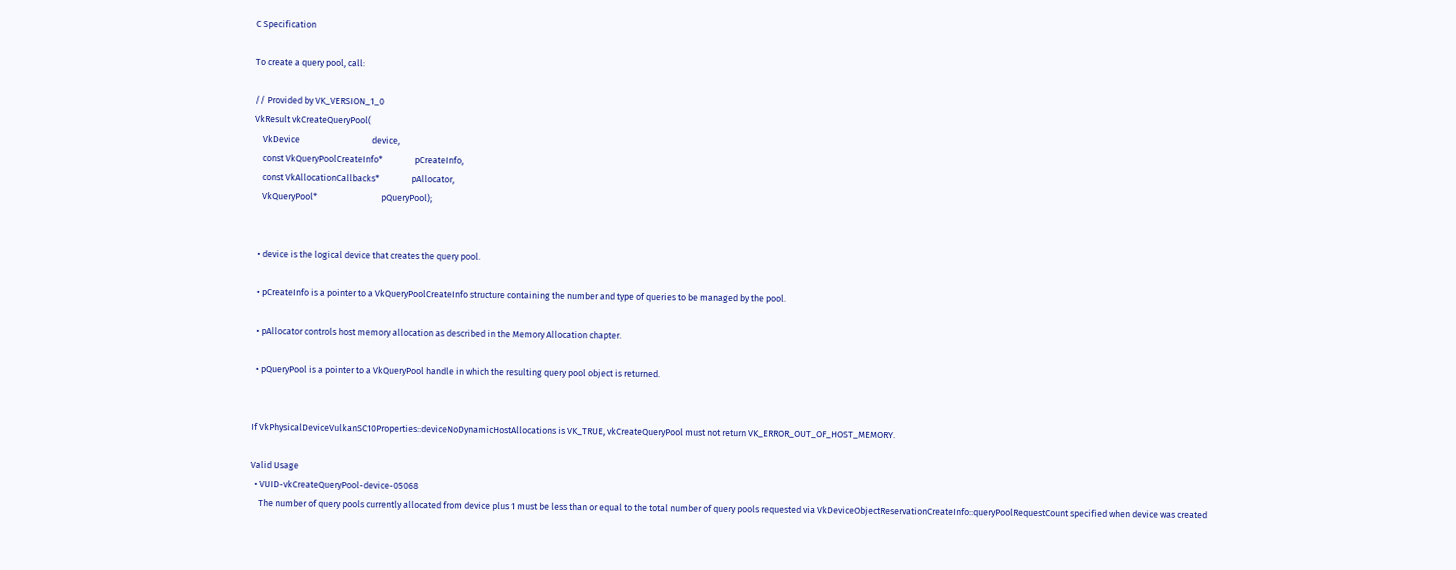C Specification

To create a query pool, call:

// Provided by VK_VERSION_1_0
VkResult vkCreateQueryPool(
    VkDevice                                    device,
    const VkQueryPoolCreateInfo*                pCreateInfo,
    const VkAllocationCallbacks*                pAllocator,
    VkQueryPool*                                pQueryPool);


  • device is the logical device that creates the query pool.

  • pCreateInfo is a pointer to a VkQueryPoolCreateInfo structure containing the number and type of queries to be managed by the pool.

  • pAllocator controls host memory allocation as described in the Memory Allocation chapter.

  • pQueryPool is a pointer to a VkQueryPool handle in which the resulting query pool object is returned.


If VkPhysicalDeviceVulkanSC10Properties::deviceNoDynamicHostAllocations is VK_TRUE, vkCreateQueryPool must not return VK_ERROR_OUT_OF_HOST_MEMORY.

Valid Usage
  • VUID-vkCreateQueryPool-device-05068
    The number of query pools currently allocated from device plus 1 must be less than or equal to the total number of query pools requested via VkDeviceObjectReservationCreateInfo::queryPoolRequestCount specified when device was created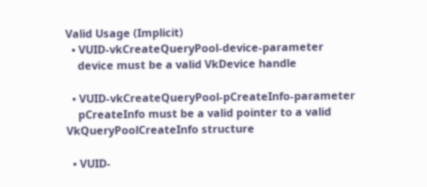Valid Usage (Implicit)
  • VUID-vkCreateQueryPool-device-parameter
    device must be a valid VkDevice handle

  • VUID-vkCreateQueryPool-pCreateInfo-parameter
    pCreateInfo must be a valid pointer to a valid VkQueryPoolCreateInfo structure

  • VUID-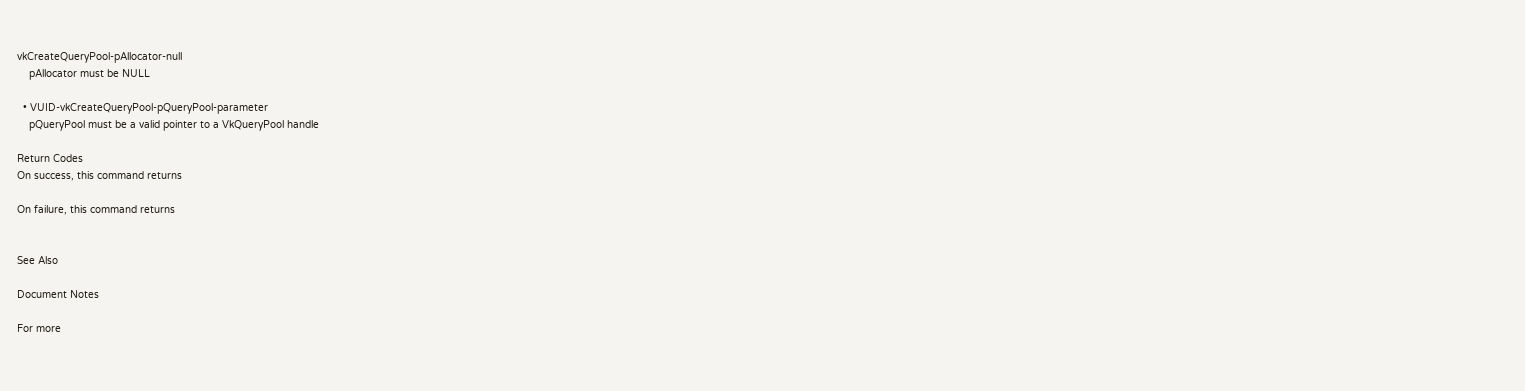vkCreateQueryPool-pAllocator-null
    pAllocator must be NULL

  • VUID-vkCreateQueryPool-pQueryPool-parameter
    pQueryPool must be a valid pointer to a VkQueryPool handle

Return Codes
On success, this command returns

On failure, this command returns


See Also

Document Notes

For more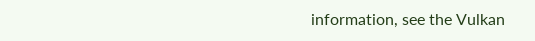information, see the Vulkan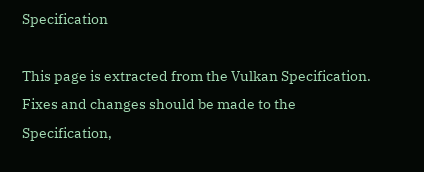Specification

This page is extracted from the Vulkan Specification. Fixes and changes should be made to the Specification,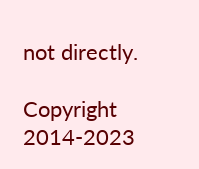not directly.

Copyright 2014-2023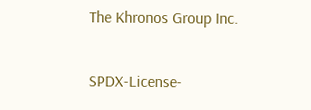The Khronos Group Inc.

SPDX-License-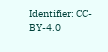Identifier: CC-BY-4.0